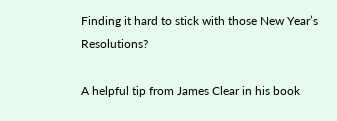Finding it hard to stick with those New Year’s Resolutions?

A helpful tip from James Clear in his book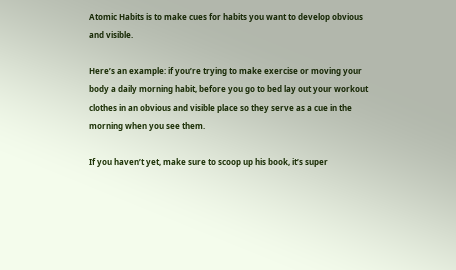Atomic Habits is to make cues for habits you want to develop obvious and visible.

Here’s an example: if you’re trying to make exercise or moving your body a daily morning habit, before you go to bed lay out your workout clothes in an obvious and visible place so they serve as a cue in the morning when you see them.

If you haven’t yet, make sure to scoop up his book, it’s super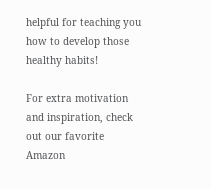helpful for teaching you how to develop those healthy habits!

For extra motivation and inspiration, check out our favorite Amazon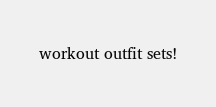workout outfit sets!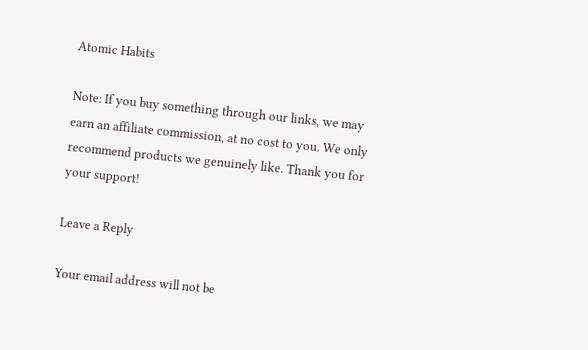Atomic Habits

Note: If you buy something through our links, we may earn an affiliate commission, at no cost to you. We only recommend products we genuinely like. Thank you for your support!

Leave a Reply

Your email address will not be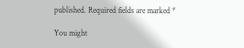published. Required fields are marked *

You might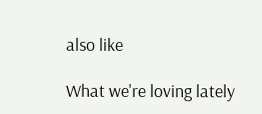also like

What we're loving lately